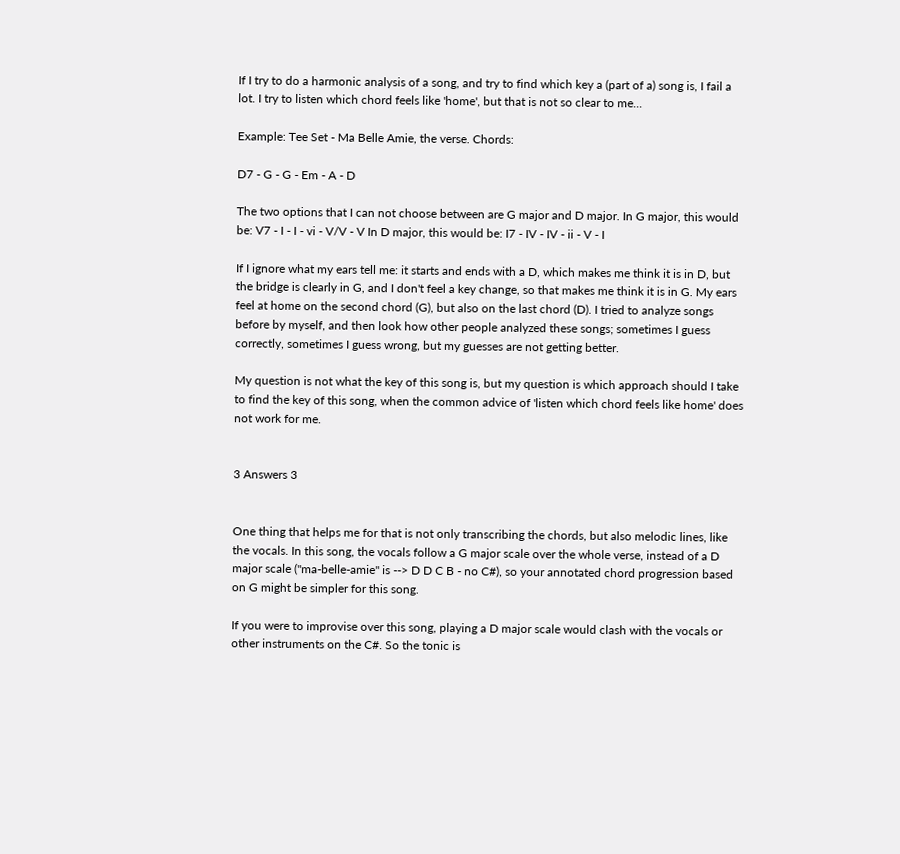If I try to do a harmonic analysis of a song, and try to find which key a (part of a) song is, I fail a lot. I try to listen which chord feels like 'home', but that is not so clear to me...

Example: Tee Set - Ma Belle Amie, the verse. Chords:

D7 - G - G - Em - A - D

The two options that I can not choose between are G major and D major. In G major, this would be: V7 - I - I - vi - V/V - V In D major, this would be: I7 - IV - IV - ii - V - I

If I ignore what my ears tell me: it starts and ends with a D, which makes me think it is in D, but the bridge is clearly in G, and I don't feel a key change, so that makes me think it is in G. My ears feel at home on the second chord (G), but also on the last chord (D). I tried to analyze songs before by myself, and then look how other people analyzed these songs; sometimes I guess correctly, sometimes I guess wrong, but my guesses are not getting better.

My question is not what the key of this song is, but my question is which approach should I take to find the key of this song, when the common advice of 'listen which chord feels like home' does not work for me.


3 Answers 3


One thing that helps me for that is not only transcribing the chords, but also melodic lines, like the vocals. In this song, the vocals follow a G major scale over the whole verse, instead of a D major scale ("ma-belle-amie" is --> D D C B - no C#), so your annotated chord progression based on G might be simpler for this song.

If you were to improvise over this song, playing a D major scale would clash with the vocals or other instruments on the C#. So the tonic is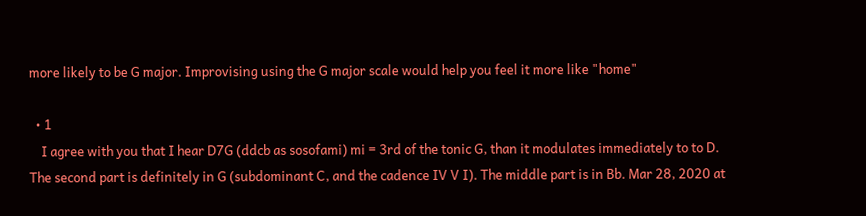more likely to be G major. Improvising using the G major scale would help you feel it more like "home"

  • 1
    I agree with you that I hear D7G (ddcb as sosofami) mi = 3rd of the tonic G, than it modulates immediately to to D. The second part is definitely in G (subdominant C, and the cadence IV V I). The middle part is in Bb. Mar 28, 2020 at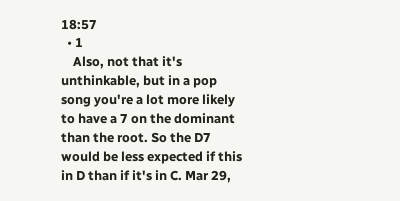18:57
  • 1
    Also, not that it's unthinkable, but in a pop song you're a lot more likely to have a 7 on the dominant than the root. So the D7 would be less expected if this in D than if it's in C. Mar 29,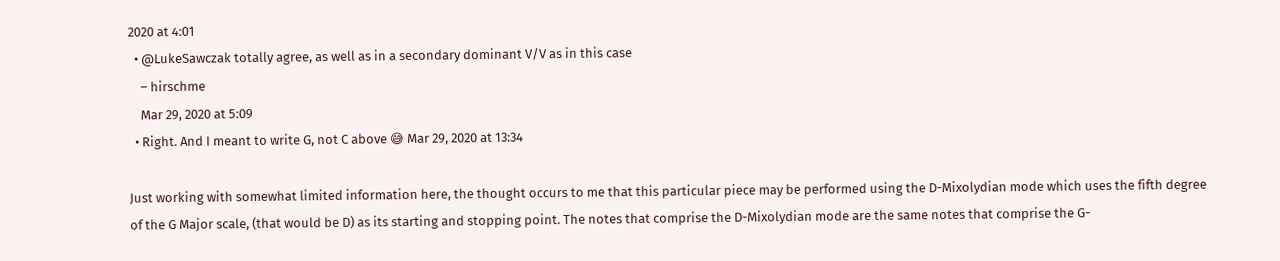2020 at 4:01
  • @LukeSawczak totally agree, as well as in a secondary dominant V/V as in this case
    – hirschme
    Mar 29, 2020 at 5:09
  • Right. And I meant to write G, not C above 😅 Mar 29, 2020 at 13:34

Just working with somewhat limited information here, the thought occurs to me that this particular piece may be performed using the D-Mixolydian mode which uses the fifth degree of the G Major scale, (that would be D) as its starting and stopping point. The notes that comprise the D-Mixolydian mode are the same notes that comprise the G-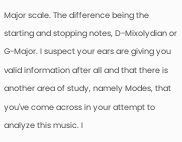Major scale. The difference being the starting and stopping notes, D-Mixolydian or G-Major. I suspect your ears are giving you valid information after all and that there is another area of study, namely Modes, that you've come across in your attempt to analyze this music. I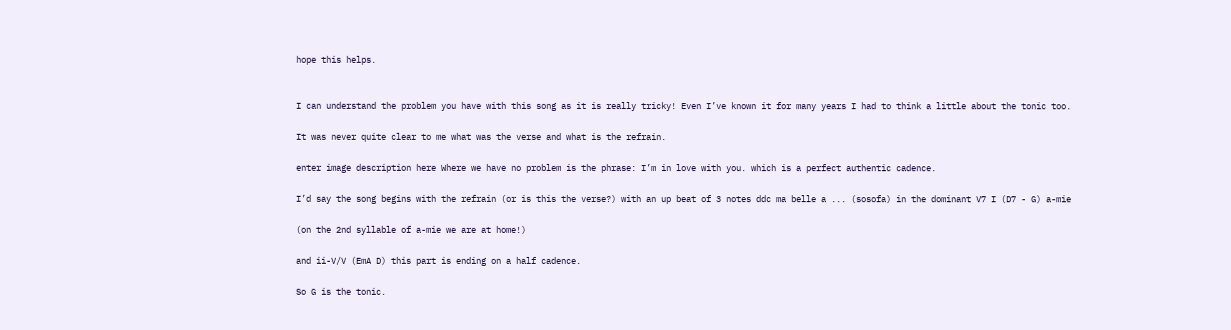hope this helps.


I can understand the problem you have with this song as it is really tricky! Even I’ve known it for many years I had to think a little about the tonic too.

It was never quite clear to me what was the verse and what is the refrain.

enter image description here Where we have no problem is the phrase: I’m in love with you. which is a perfect authentic cadence.

I’d say the song begins with the refrain (or is this the verse?) with an up beat of 3 notes ddc ma belle a ... (sosofa) in the dominant V7 I (D7 - G) a-mie

(on the 2nd syllable of a-mie we are at home!)

and ii-V/V (EmA D) this part is ending on a half cadence.

So G is the tonic.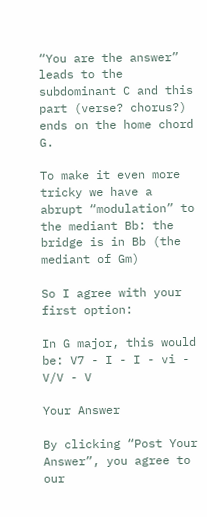“You are the answer” leads to the subdominant C and this part (verse? chorus?) ends on the home chord G.

To make it even more tricky we have a abrupt “modulation” to the mediant Bb: the bridge is in Bb (the mediant of Gm)

So I agree with your first option:

In G major, this would be: V7 - I - I - vi - V/V - V

Your Answer

By clicking “Post Your Answer”, you agree to our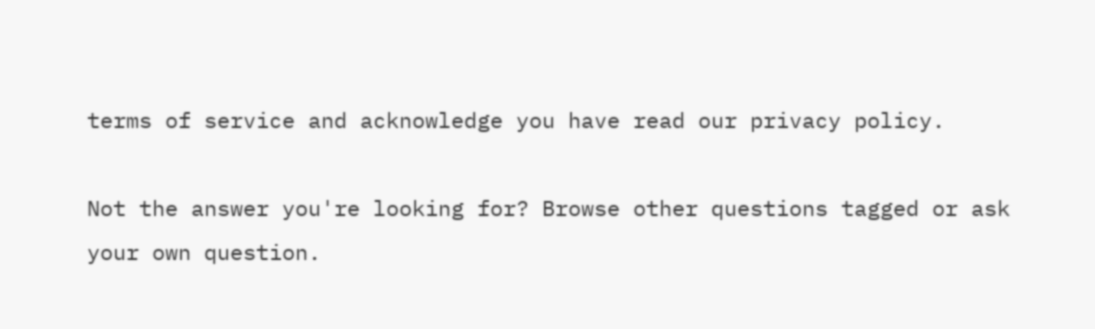terms of service and acknowledge you have read our privacy policy.

Not the answer you're looking for? Browse other questions tagged or ask your own question.